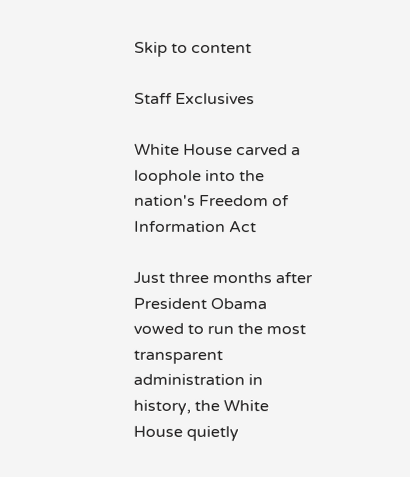Skip to content

Staff Exclusives

White House carved a loophole into the nation's Freedom of Information Act

Just three months after President Obama vowed to run the most transparent administration in history, the White House quietly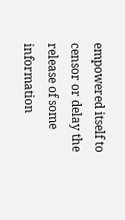empowered itself to censor or delay the release of some information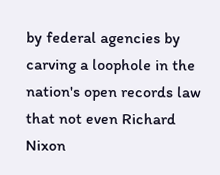by federal agencies by carving a loophole in the nation's open records law that not even Richard Nixon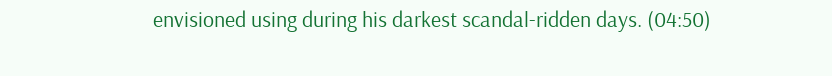envisioned using during his darkest scandal-ridden days. (04:50)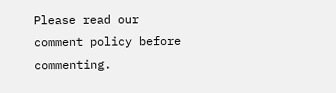Please read our comment policy before commenting.